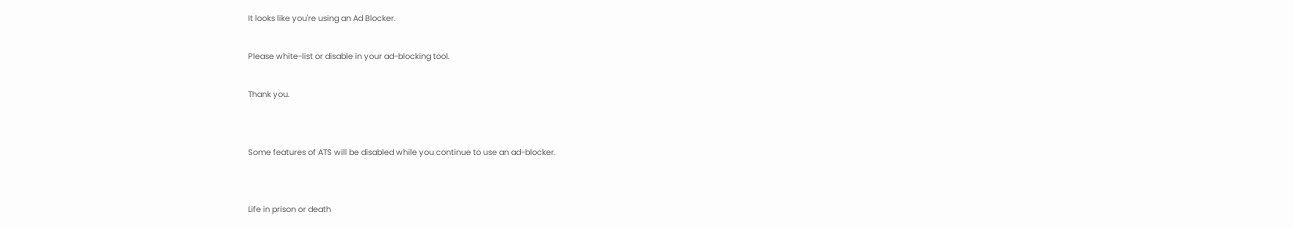It looks like you're using an Ad Blocker.

Please white-list or disable in your ad-blocking tool.

Thank you.


Some features of ATS will be disabled while you continue to use an ad-blocker.


Life in prison or death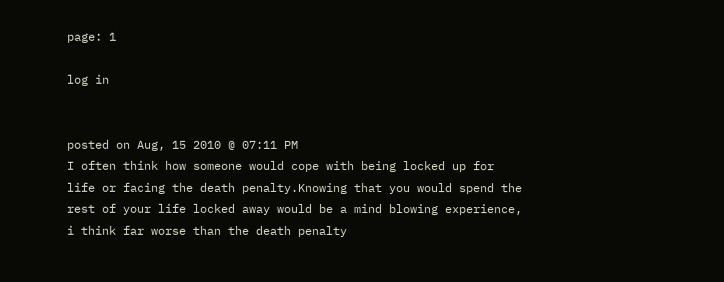page: 1

log in


posted on Aug, 15 2010 @ 07:11 PM
I often think how someone would cope with being locked up for life or facing the death penalty.Knowing that you would spend the rest of your life locked away would be a mind blowing experience, i think far worse than the death penalty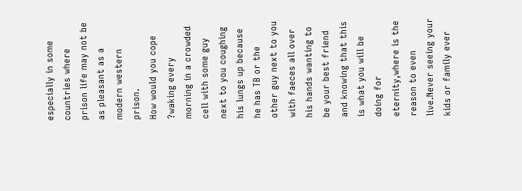especially in some countries where prison life may not be as pleasant as a modern western prison.
How would you cope ?waking every morning in a crowded cell with some guy next to you coughing his lungs up because he has TB or the other guy next to you with faeces all over his hands wanting to be your best friend and knowing that this is what you will be doing for eternity,where is the reason to even live.Never seeing your kids or family ever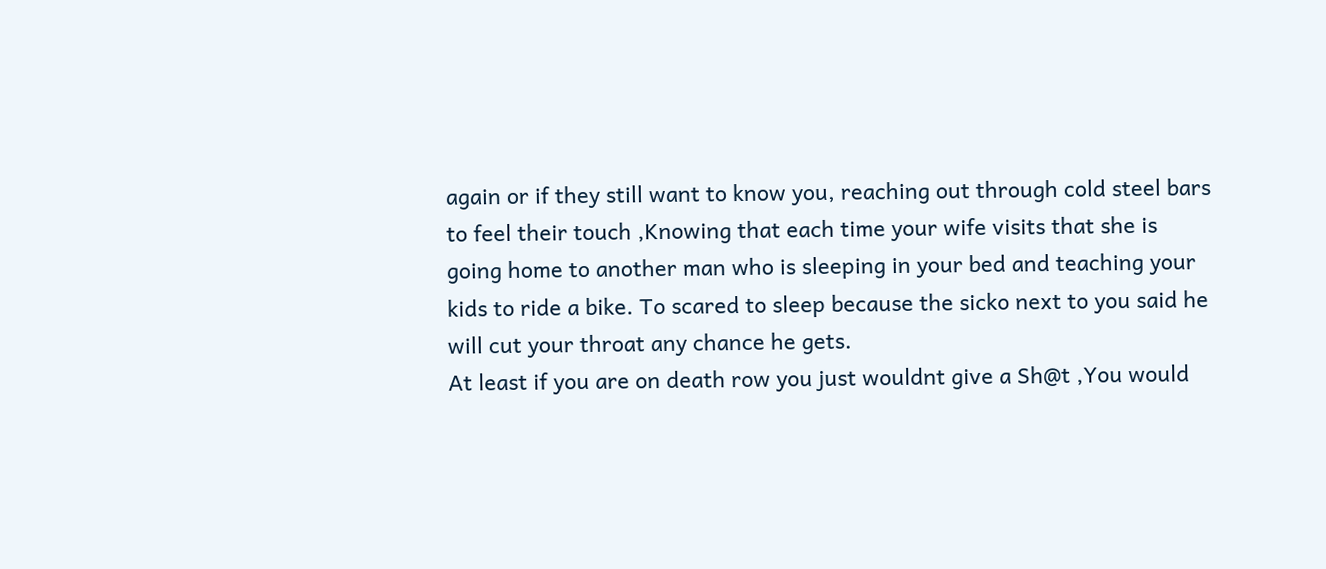again or if they still want to know you, reaching out through cold steel bars to feel their touch ,Knowing that each time your wife visits that she is going home to another man who is sleeping in your bed and teaching your kids to ride a bike. To scared to sleep because the sicko next to you said he will cut your throat any chance he gets.
At least if you are on death row you just wouldnt give a Sh@t ,You would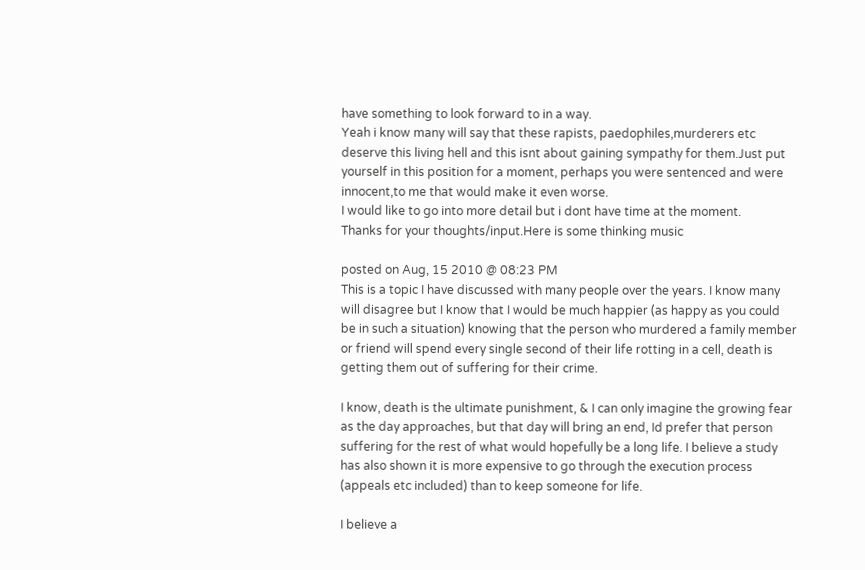have something to look forward to in a way.
Yeah i know many will say that these rapists, paedophiles,murderers etc deserve this living hell and this isnt about gaining sympathy for them.Just put yourself in this position for a moment, perhaps you were sentenced and were innocent,to me that would make it even worse.
I would like to go into more detail but i dont have time at the moment.
Thanks for your thoughts/input.Here is some thinking music

posted on Aug, 15 2010 @ 08:23 PM
This is a topic I have discussed with many people over the years. I know many will disagree but I know that I would be much happier (as happy as you could be in such a situation) knowing that the person who murdered a family member or friend will spend every single second of their life rotting in a cell, death is getting them out of suffering for their crime.

I know, death is the ultimate punishment, & I can only imagine the growing fear as the day approaches, but that day will bring an end, Id prefer that person suffering for the rest of what would hopefully be a long life. I believe a study has also shown it is more expensive to go through the execution process (appeals etc included) than to keep someone for life.

I believe a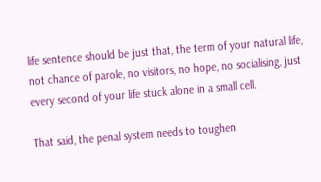life sentence should be just that, the term of your natural life, not chance of parole, no visitors, no hope, no socialising, just every second of your life stuck alone in a small cell.

That said, the penal system needs to toughen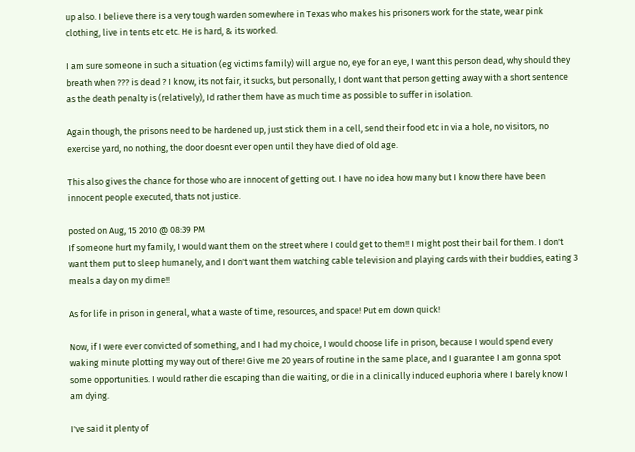up also. I believe there is a very tough warden somewhere in Texas who makes his prisoners work for the state, wear pink clothing, live in tents etc etc. He is hard, & its worked.

I am sure someone in such a situation (eg victims family) will argue no, eye for an eye, I want this person dead, why should they breath when ??? is dead ? I know, its not fair, it sucks, but personally, I dont want that person getting away with a short sentence as the death penalty is (relatively), Id rather them have as much time as possible to suffer in isolation.

Again though, the prisons need to be hardened up, just stick them in a cell, send their food etc in via a hole, no visitors, no exercise yard, no nothing, the door doesnt ever open until they have died of old age.

This also gives the chance for those who are innocent of getting out. I have no idea how many but I know there have been innocent people executed, thats not justice.

posted on Aug, 15 2010 @ 08:39 PM
If someone hurt my family, I would want them on the street where I could get to them!! I might post their bail for them. I don't want them put to sleep humanely, and I don't want them watching cable television and playing cards with their buddies, eating 3 meals a day on my dime!!

As for life in prison in general, what a waste of time, resources, and space! Put em down quick!

Now, if I were ever convicted of something, and I had my choice, I would choose life in prison, because I would spend every waking minute plotting my way out of there! Give me 20 years of routine in the same place, and I guarantee I am gonna spot some opportunities. I would rather die escaping than die waiting, or die in a clinically induced euphoria where I barely know I am dying.

I've said it plenty of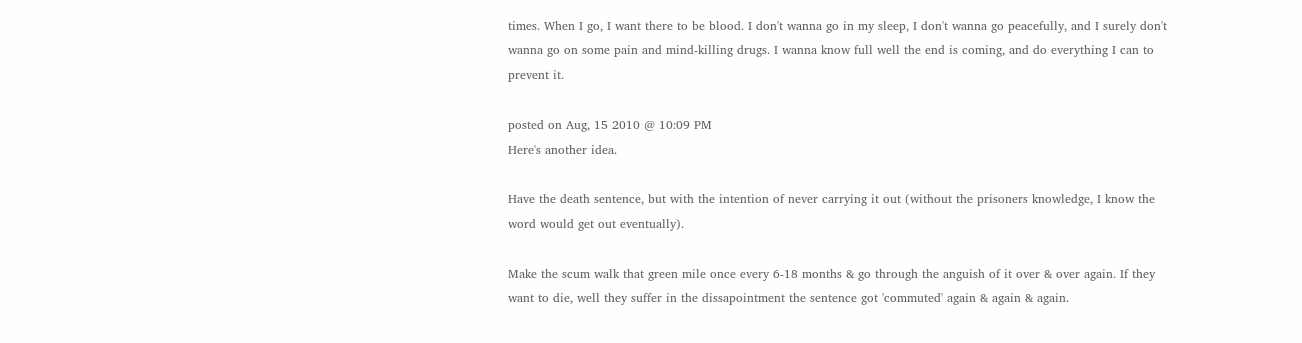times. When I go, I want there to be blood. I don't wanna go in my sleep, I don't wanna go peacefully, and I surely don't wanna go on some pain and mind-killing drugs. I wanna know full well the end is coming, and do everything I can to prevent it.

posted on Aug, 15 2010 @ 10:09 PM
Here's another idea.

Have the death sentence, but with the intention of never carrying it out (without the prisoners knowledge, I know the word would get out eventually).

Make the scum walk that green mile once every 6-18 months & go through the anguish of it over & over again. If they want to die, well they suffer in the dissapointment the sentence got 'commuted' again & again & again.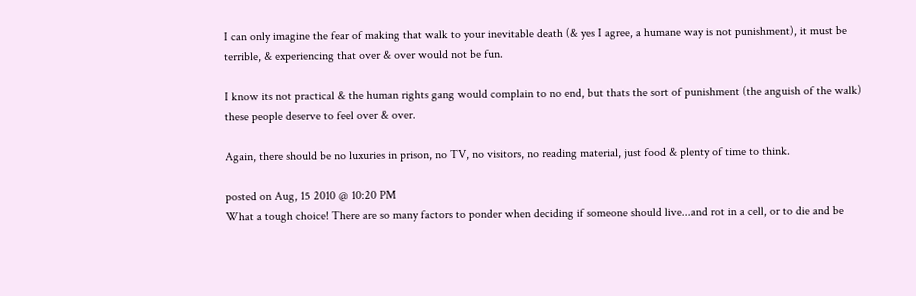I can only imagine the fear of making that walk to your inevitable death (& yes I agree, a humane way is not punishment), it must be terrible, & experiencing that over & over would not be fun.

I know its not practical & the human rights gang would complain to no end, but thats the sort of punishment (the anguish of the walk) these people deserve to feel over & over.

Again, there should be no luxuries in prison, no TV, no visitors, no reading material, just food & plenty of time to think.

posted on Aug, 15 2010 @ 10:20 PM
What a tough choice! There are so many factors to ponder when deciding if someone should live...and rot in a cell, or to die and be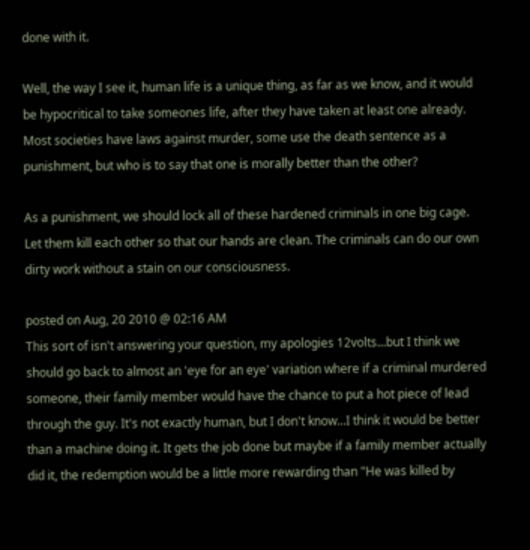done with it.

Well, the way I see it, human life is a unique thing, as far as we know, and it would be hypocritical to take someones life, after they have taken at least one already. Most societies have laws against murder, some use the death sentence as a punishment, but who is to say that one is morally better than the other?

As a punishment, we should lock all of these hardened criminals in one big cage. Let them kill each other so that our hands are clean. The criminals can do our own dirty work without a stain on our consciousness.

posted on Aug, 20 2010 @ 02:16 AM
This sort of isn't answering your question, my apologies 12volts...but I think we should go back to almost an 'eye for an eye' variation where if a criminal murdered someone, their family member would have the chance to put a hot piece of lead through the guy. It's not exactly human, but I don't know...I think it would be better than a machine doing it. It gets the job done but maybe if a family member actually did it, the redemption would be a little more rewarding than "He was killed by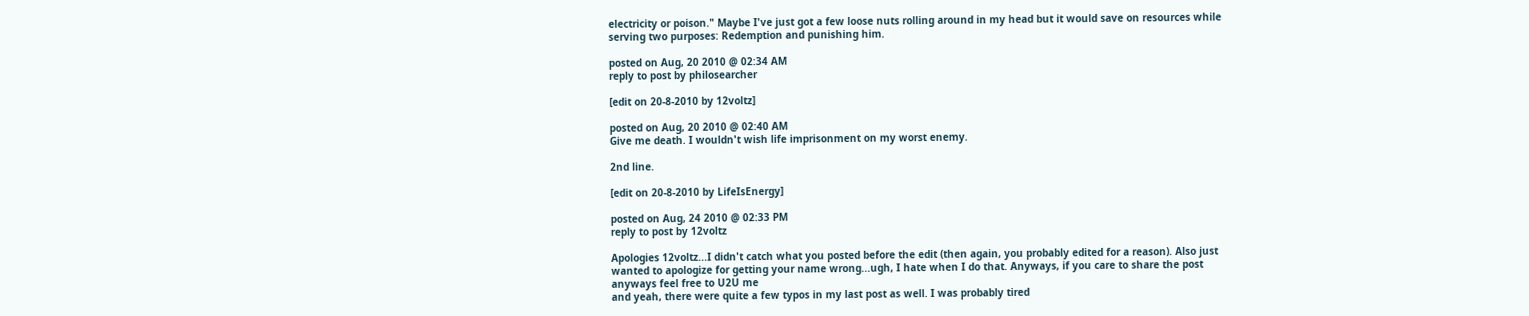electricity or poison." Maybe I've just got a few loose nuts rolling around in my head but it would save on resources while serving two purposes: Redemption and punishing him.

posted on Aug, 20 2010 @ 02:34 AM
reply to post by philosearcher

[edit on 20-8-2010 by 12voltz]

posted on Aug, 20 2010 @ 02:40 AM
Give me death. I wouldn't wish life imprisonment on my worst enemy.

2nd line.

[edit on 20-8-2010 by LifeIsEnergy]

posted on Aug, 24 2010 @ 02:33 PM
reply to post by 12voltz

Apologies 12voltz...I didn't catch what you posted before the edit (then again, you probably edited for a reason). Also just wanted to apologize for getting your name wrong...ugh, I hate when I do that. Anyways, if you care to share the post anyways feel free to U2U me
and yeah, there were quite a few typos in my last post as well. I was probably tired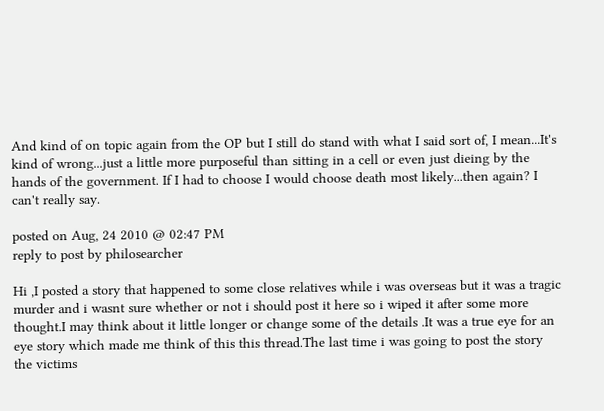And kind of on topic again from the OP but I still do stand with what I said sort of, I mean...It's kind of wrong...just a little more purposeful than sitting in a cell or even just dieing by the hands of the government. If I had to choose I would choose death most likely...then again? I can't really say.

posted on Aug, 24 2010 @ 02:47 PM
reply to post by philosearcher

Hi ,I posted a story that happened to some close relatives while i was overseas but it was a tragic murder and i wasnt sure whether or not i should post it here so i wiped it after some more thought.I may think about it little longer or change some of the details .It was a true eye for an eye story which made me think of this this thread.The last time i was going to post the story the victims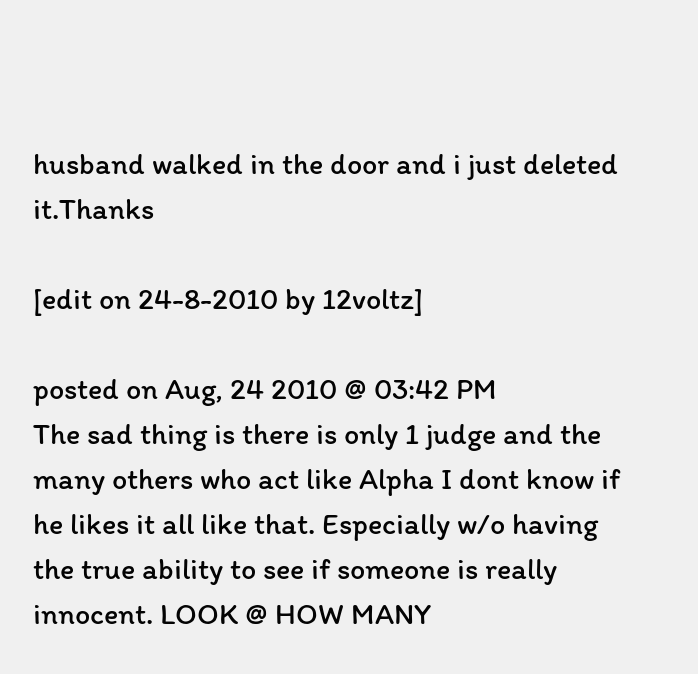husband walked in the door and i just deleted it.Thanks

[edit on 24-8-2010 by 12voltz]

posted on Aug, 24 2010 @ 03:42 PM
The sad thing is there is only 1 judge and the many others who act like Alpha I dont know if he likes it all like that. Especially w/o having the true ability to see if someone is really innocent. LOOK @ HOW MANY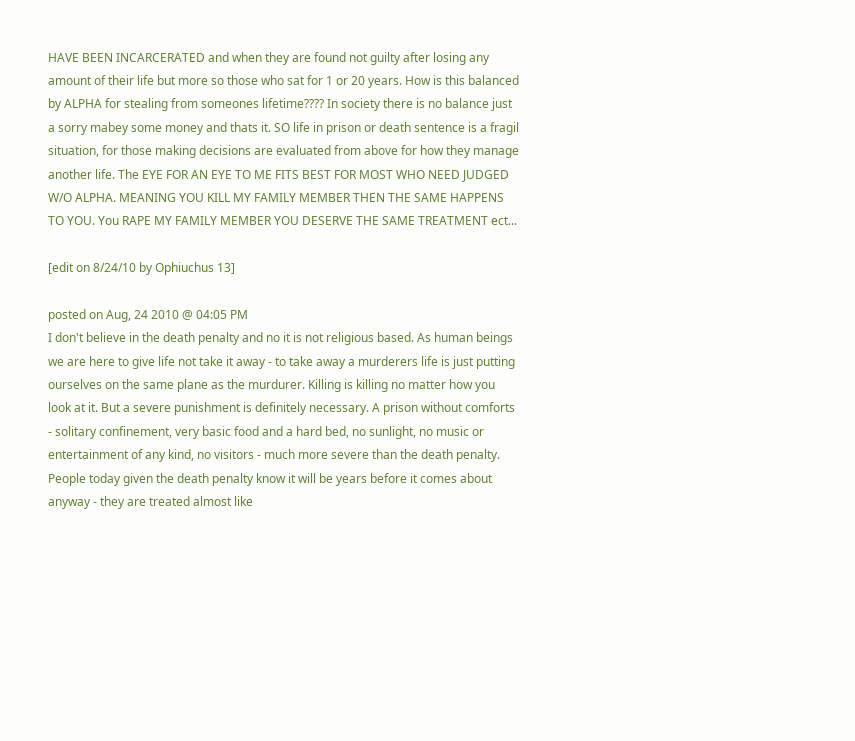HAVE BEEN INCARCERATED and when they are found not guilty after losing any amount of their life but more so those who sat for 1 or 20 years. How is this balanced by ALPHA for stealing from someones lifetime???? In society there is no balance just a sorry mabey some money and thats it. SO life in prison or death sentence is a fragil situation, for those making decisions are evaluated from above for how they manage another life. The EYE FOR AN EYE TO ME FITS BEST FOR MOST WHO NEED JUDGED W/O ALPHA. MEANING YOU KILL MY FAMILY MEMBER THEN THE SAME HAPPENS TO YOU. You RAPE MY FAMILY MEMBER YOU DESERVE THE SAME TREATMENT ect...

[edit on 8/24/10 by Ophiuchus 13]

posted on Aug, 24 2010 @ 04:05 PM
I don't believe in the death penalty and no it is not religious based. As human beings we are here to give life not take it away - to take away a murderers life is just putting ourselves on the same plane as the murdurer. Killing is killing no matter how you look at it. But a severe punishment is definitely necessary. A prison without comforts - solitary confinement, very basic food and a hard bed, no sunlight, no music or entertainment of any kind, no visitors - much more severe than the death penalty. People today given the death penalty know it will be years before it comes about anyway - they are treated almost like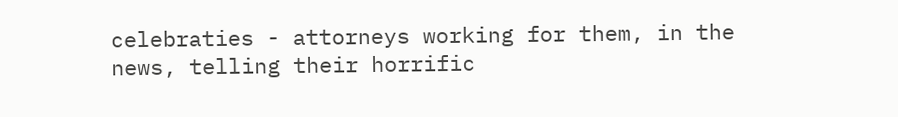celebraties - attorneys working for them, in the news, telling their horrific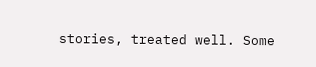stories, treated well. Some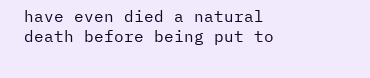have even died a natural death before being put to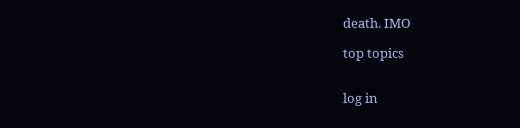death. IMO

top topics


log in